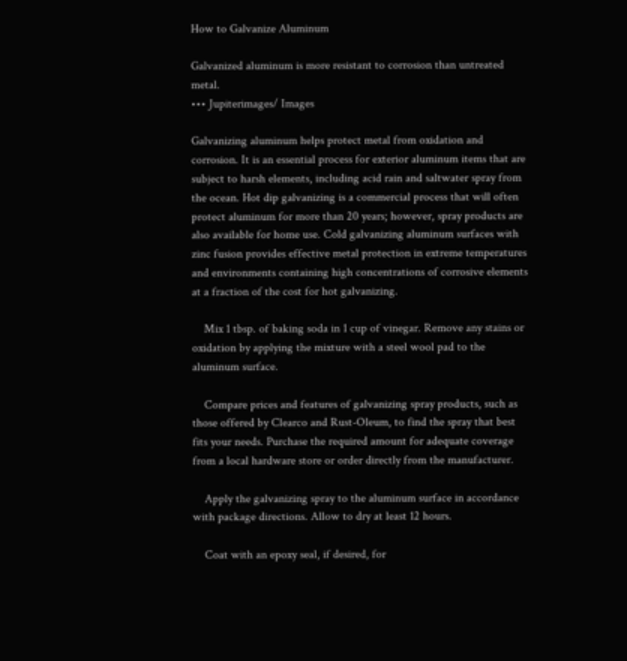How to Galvanize Aluminum

Galvanized aluminum is more resistant to corrosion than untreated metal.
••• Jupiterimages/ Images

Galvanizing aluminum helps protect metal from oxidation and corrosion. It is an essential process for exterior aluminum items that are subject to harsh elements, including acid rain and saltwater spray from the ocean. Hot dip galvanizing is a commercial process that will often protect aluminum for more than 20 years; however, spray products are also available for home use. Cold galvanizing aluminum surfaces with zinc fusion provides effective metal protection in extreme temperatures and environments containing high concentrations of corrosive elements at a fraction of the cost for hot galvanizing.

    Mix 1 tbsp. of baking soda in 1 cup of vinegar. Remove any stains or oxidation by applying the mixture with a steel wool pad to the aluminum surface.

    Compare prices and features of galvanizing spray products, such as those offered by Clearco and Rust-Oleum, to find the spray that best fits your needs. Purchase the required amount for adequate coverage from a local hardware store or order directly from the manufacturer.

    Apply the galvanizing spray to the aluminum surface in accordance with package directions. Allow to dry at least 12 hours.

    Coat with an epoxy seal, if desired, for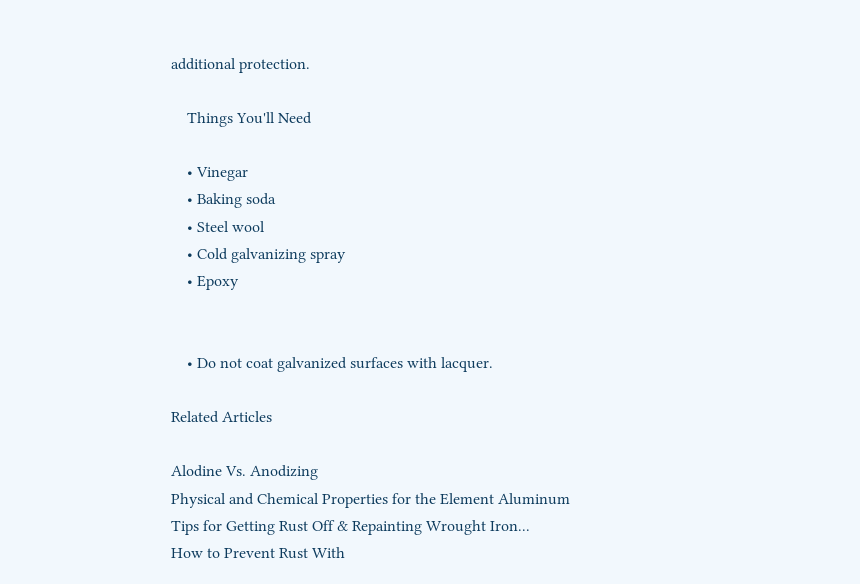additional protection.

    Things You'll Need

    • Vinegar
    • Baking soda
    • Steel wool
    • Cold galvanizing spray
    • Epoxy


    • Do not coat galvanized surfaces with lacquer.

Related Articles

Alodine Vs. Anodizing
Physical and Chemical Properties for the Element Aluminum
Tips for Getting Rust Off & Repainting Wrought Iron...
How to Prevent Rust With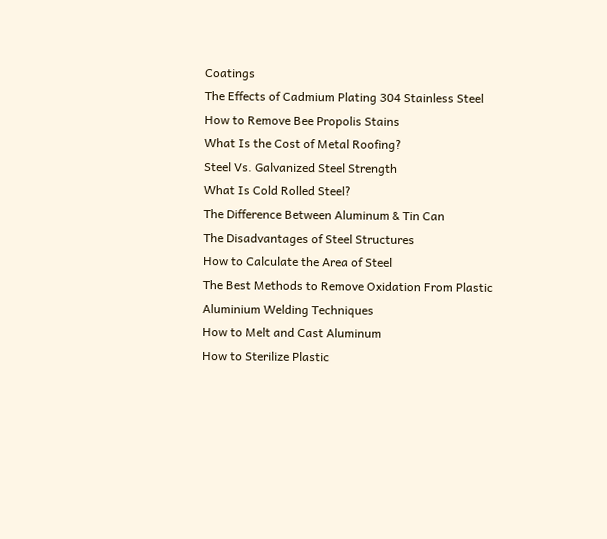Coatings
The Effects of Cadmium Plating 304 Stainless Steel
How to Remove Bee Propolis Stains
What Is the Cost of Metal Roofing?
Steel Vs. Galvanized Steel Strength
What Is Cold Rolled Steel?
The Difference Between Aluminum & Tin Can
The Disadvantages of Steel Structures
How to Calculate the Area of Steel
The Best Methods to Remove Oxidation From Plastic
Aluminium Welding Techniques
How to Melt and Cast Aluminum
How to Sterilize Plastic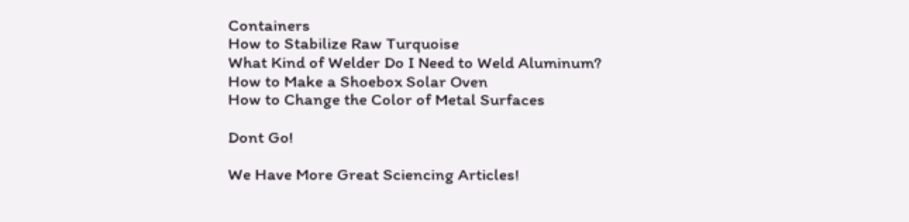Containers
How to Stabilize Raw Turquoise
What Kind of Welder Do I Need to Weld Aluminum?
How to Make a Shoebox Solar Oven
How to Change the Color of Metal Surfaces

Dont Go!

We Have More Great Sciencing Articles!